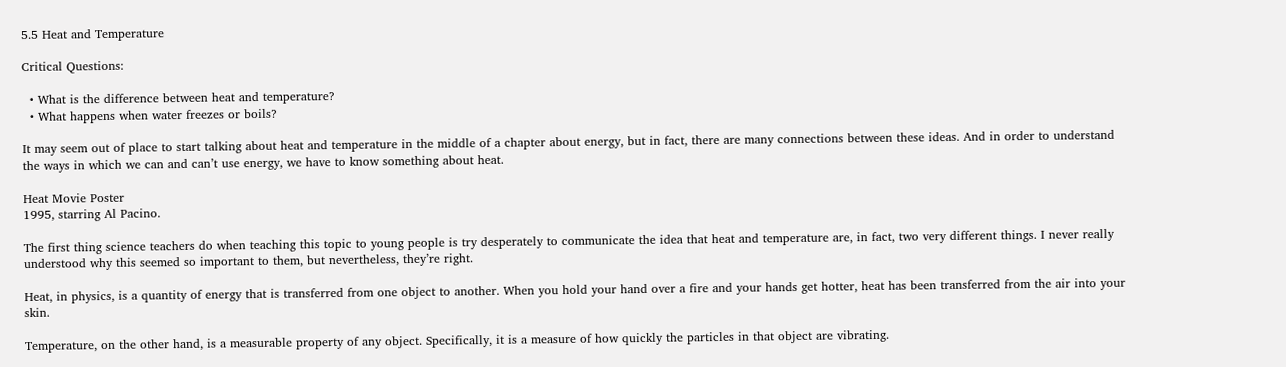5.5 Heat and Temperature

Critical Questions:

  • What is the difference between heat and temperature?
  • What happens when water freezes or boils?

It may seem out of place to start talking about heat and temperature in the middle of a chapter about energy, but in fact, there are many connections between these ideas. And in order to understand the ways in which we can and can’t use energy, we have to know something about heat.

Heat Movie Poster
1995, starring Al Pacino.

The first thing science teachers do when teaching this topic to young people is try desperately to communicate the idea that heat and temperature are, in fact, two very different things. I never really understood why this seemed so important to them, but nevertheless, they’re right.

Heat, in physics, is a quantity of energy that is transferred from one object to another. When you hold your hand over a fire and your hands get hotter, heat has been transferred from the air into your skin.

Temperature, on the other hand, is a measurable property of any object. Specifically, it is a measure of how quickly the particles in that object are vibrating.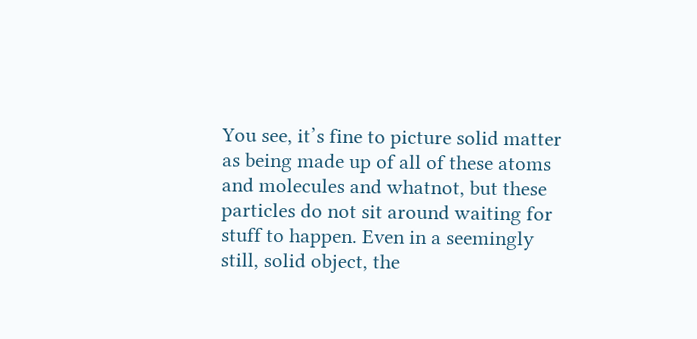You see, it’s fine to picture solid matter as being made up of all of these atoms and molecules and whatnot, but these particles do not sit around waiting for stuff to happen. Even in a seemingly still, solid object, the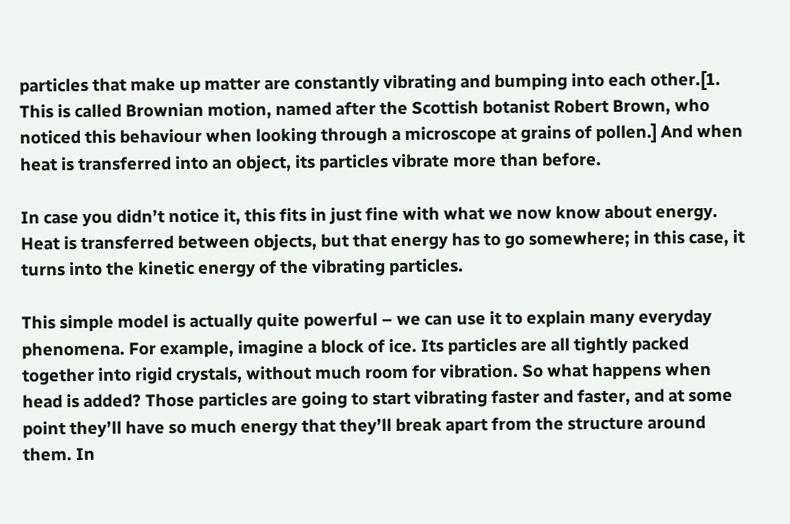particles that make up matter are constantly vibrating and bumping into each other.[1. This is called Brownian motion, named after the Scottish botanist Robert Brown, who noticed this behaviour when looking through a microscope at grains of pollen.] And when heat is transferred into an object, its particles vibrate more than before.

In case you didn’t notice it, this fits in just fine with what we now know about energy. Heat is transferred between objects, but that energy has to go somewhere; in this case, it turns into the kinetic energy of the vibrating particles.

This simple model is actually quite powerful – we can use it to explain many everyday phenomena. For example, imagine a block of ice. Its particles are all tightly packed together into rigid crystals, without much room for vibration. So what happens when head is added? Those particles are going to start vibrating faster and faster, and at some point they’ll have so much energy that they’ll break apart from the structure around them. In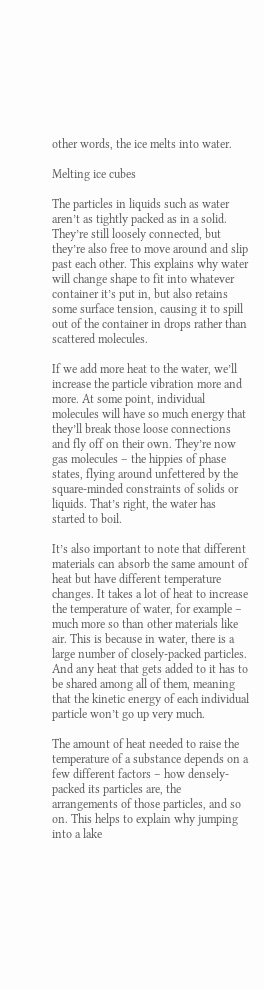other words, the ice melts into water.

Melting ice cubes

The particles in liquids such as water aren’t as tightly packed as in a solid. They’re still loosely connected, but they’re also free to move around and slip past each other. This explains why water will change shape to fit into whatever container it’s put in, but also retains some surface tension, causing it to spill out of the container in drops rather than scattered molecules.

If we add more heat to the water, we’ll increase the particle vibration more and more. At some point, individual molecules will have so much energy that they’ll break those loose connections and fly off on their own. They’re now gas molecules – the hippies of phase states, flying around unfettered by the square-minded constraints of solids or liquids. That’s right, the water has started to boil.

It’s also important to note that different materials can absorb the same amount of heat but have different temperature changes. It takes a lot of heat to increase the temperature of water, for example – much more so than other materials like air. This is because in water, there is a large number of closely-packed particles. And any heat that gets added to it has to be shared among all of them, meaning that the kinetic energy of each individual particle won’t go up very much.

The amount of heat needed to raise the temperature of a substance depends on a few different factors – how densely-packed its particles are, the arrangements of those particles, and so on. This helps to explain why jumping into a lake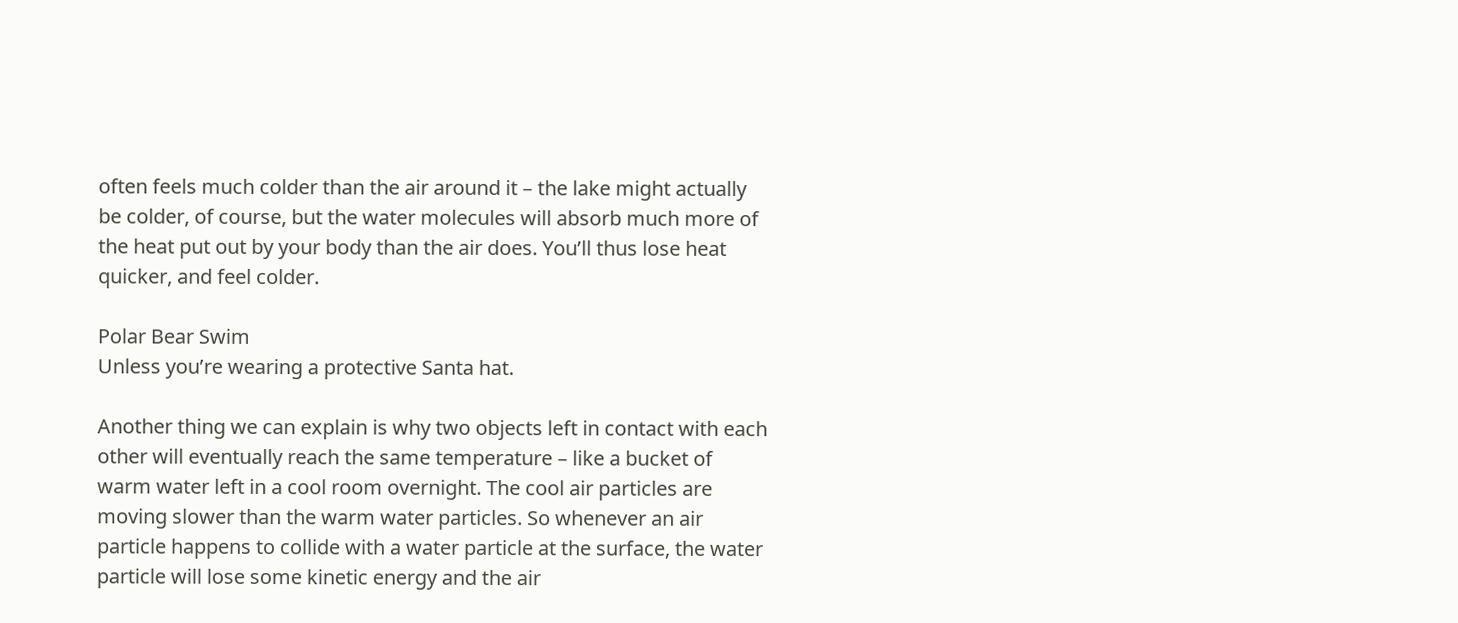often feels much colder than the air around it – the lake might actually be colder, of course, but the water molecules will absorb much more of the heat put out by your body than the air does. You’ll thus lose heat quicker, and feel colder.

Polar Bear Swim
Unless you’re wearing a protective Santa hat.

Another thing we can explain is why two objects left in contact with each other will eventually reach the same temperature – like a bucket of warm water left in a cool room overnight. The cool air particles are moving slower than the warm water particles. So whenever an air particle happens to collide with a water particle at the surface, the water particle will lose some kinetic energy and the air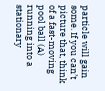particle will gain some. If you can’t picture that, think of a fast-moving pool ball (A) running into a stationary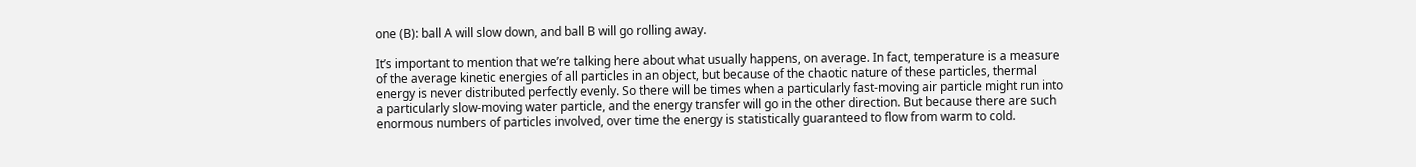one (B): ball A will slow down, and ball B will go rolling away.

It’s important to mention that we’re talking here about what usually happens, on average. In fact, temperature is a measure of the average kinetic energies of all particles in an object, but because of the chaotic nature of these particles, thermal energy is never distributed perfectly evenly. So there will be times when a particularly fast-moving air particle might run into a particularly slow-moving water particle, and the energy transfer will go in the other direction. But because there are such enormous numbers of particles involved, over time the energy is statistically guaranteed to flow from warm to cold.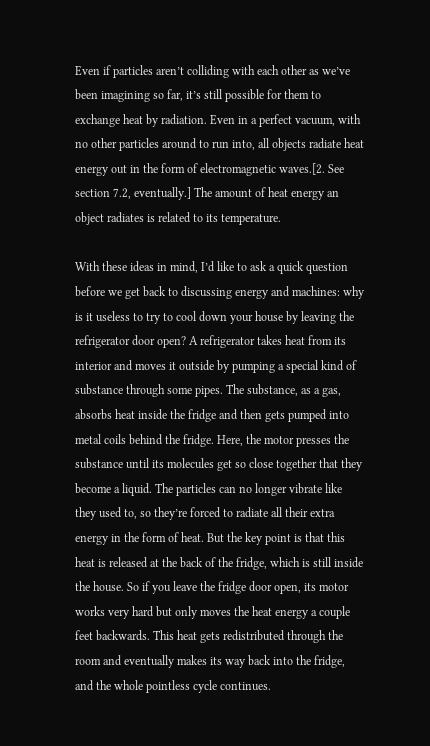Even if particles aren’t colliding with each other as we’ve been imagining so far, it’s still possible for them to exchange heat by radiation. Even in a perfect vacuum, with no other particles around to run into, all objects radiate heat energy out in the form of electromagnetic waves.[2. See section 7.2, eventually.] The amount of heat energy an object radiates is related to its temperature.

With these ideas in mind, I’d like to ask a quick question before we get back to discussing energy and machines: why is it useless to try to cool down your house by leaving the refrigerator door open? A refrigerator takes heat from its interior and moves it outside by pumping a special kind of substance through some pipes. The substance, as a gas, absorbs heat inside the fridge and then gets pumped into metal coils behind the fridge. Here, the motor presses the substance until its molecules get so close together that they become a liquid. The particles can no longer vibrate like they used to, so they’re forced to radiate all their extra energy in the form of heat. But the key point is that this heat is released at the back of the fridge, which is still inside the house. So if you leave the fridge door open, its motor works very hard but only moves the heat energy a couple feet backwards. This heat gets redistributed through the room and eventually makes its way back into the fridge, and the whole pointless cycle continues.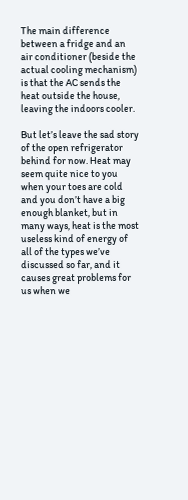The main difference between a fridge and an air conditioner (beside the actual cooling mechanism) is that the AC sends the heat outside the house, leaving the indoors cooler.

But let’s leave the sad story of the open refrigerator behind for now. Heat may seem quite nice to you when your toes are cold and you don’t have a big enough blanket, but in many ways, heat is the most useless kind of energy of all of the types we’ve discussed so far, and it causes great problems for us when we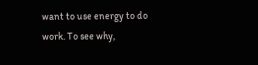want to use energy to do work. To see why,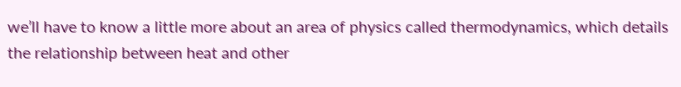we’ll have to know a little more about an area of physics called thermodynamics, which details the relationship between heat and other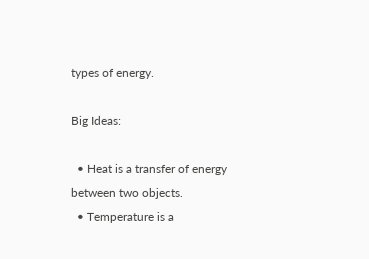types of energy.

Big Ideas:

  • Heat is a transfer of energy between two objects.
  • Temperature is a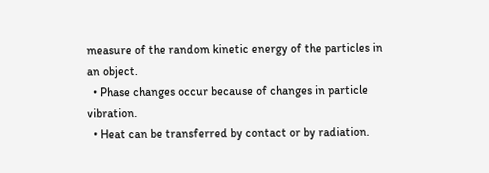measure of the random kinetic energy of the particles in an object.
  • Phase changes occur because of changes in particle vibration.
  • Heat can be transferred by contact or by radiation.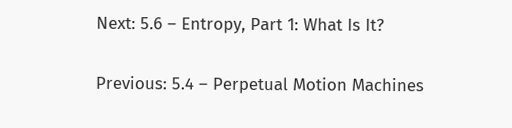Next: 5.6 – Entropy, Part 1: What Is It?

Previous: 5.4 – Perpetual Motion Machines